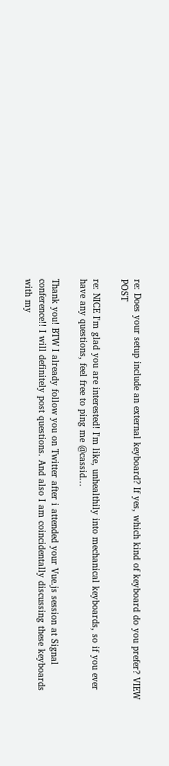re: Does your setup include an external keyboard? If yes, which kind of keyboard do you prefer? VIEW POST

re: NICE I'm glad you are interested! I'm like, unhealthily into mechanical keyboards, so if you ever have any questions, feel free to ping me @cassid...

Thank you! BTW I already follow you on Twitter after i attended your Vue.js session at Signal conference!! I will definitely post questions. And also I am coincidentally discussing these keyboards with my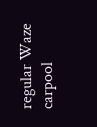regular Waze carpool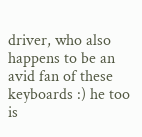driver, who also happens to be an avid fan of these keyboards :) he too is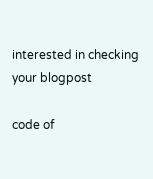interested in checking your blogpost

code of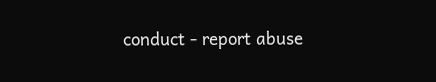conduct - report abuse